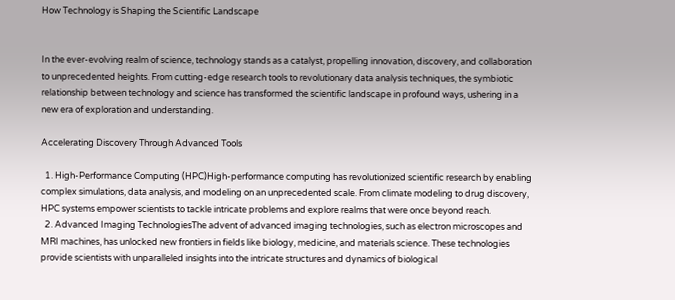How Technology is Shaping the Scientific Landscape


In the ever-evolving realm of science, technology stands as a catalyst, propelling innovation, discovery, and collaboration to unprecedented heights. From cutting-edge research tools to revolutionary data analysis techniques, the symbiotic relationship between technology and science has transformed the scientific landscape in profound ways, ushering in a new era of exploration and understanding.

Accelerating Discovery Through Advanced Tools

  1. High-Performance Computing (HPC)High-performance computing has revolutionized scientific research by enabling complex simulations, data analysis, and modeling on an unprecedented scale. From climate modeling to drug discovery, HPC systems empower scientists to tackle intricate problems and explore realms that were once beyond reach.
  2. Advanced Imaging TechnologiesThe advent of advanced imaging technologies, such as electron microscopes and MRI machines, has unlocked new frontiers in fields like biology, medicine, and materials science. These technologies provide scientists with unparalleled insights into the intricate structures and dynamics of biological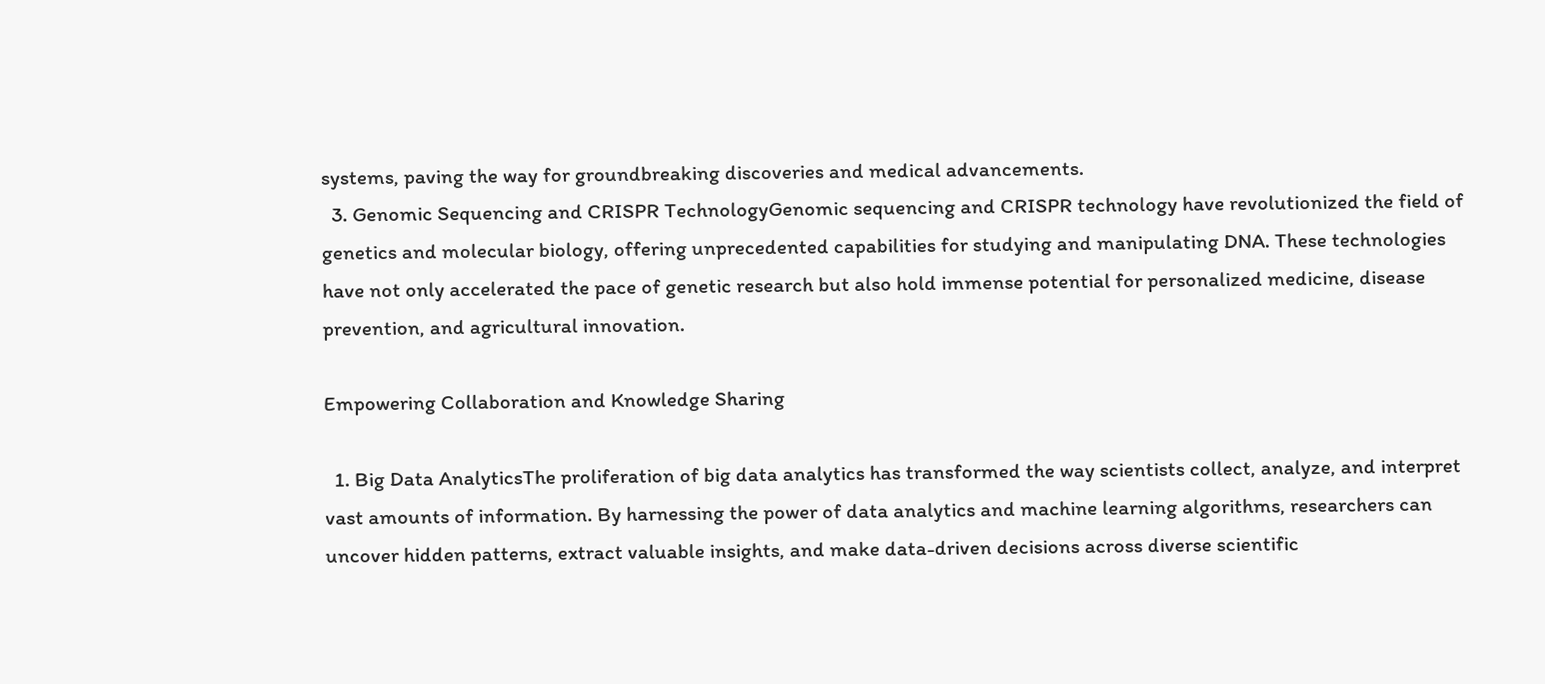systems, paving the way for groundbreaking discoveries and medical advancements.
  3. Genomic Sequencing and CRISPR TechnologyGenomic sequencing and CRISPR technology have revolutionized the field of genetics and molecular biology, offering unprecedented capabilities for studying and manipulating DNA. These technologies have not only accelerated the pace of genetic research but also hold immense potential for personalized medicine, disease prevention, and agricultural innovation.

Empowering Collaboration and Knowledge Sharing

  1. Big Data AnalyticsThe proliferation of big data analytics has transformed the way scientists collect, analyze, and interpret vast amounts of information. By harnessing the power of data analytics and machine learning algorithms, researchers can uncover hidden patterns, extract valuable insights, and make data-driven decisions across diverse scientific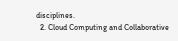disciplines.
  2. Cloud Computing and Collaborative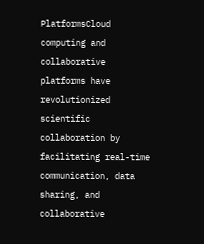PlatformsCloud computing and collaborative platforms have revolutionized scientific collaboration by facilitating real-time communication, data sharing, and collaborative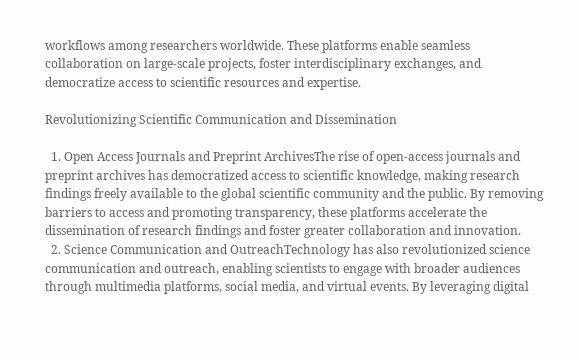workflows among researchers worldwide. These platforms enable seamless collaboration on large-scale projects, foster interdisciplinary exchanges, and democratize access to scientific resources and expertise.

Revolutionizing Scientific Communication and Dissemination

  1. Open Access Journals and Preprint ArchivesThe rise of open-access journals and preprint archives has democratized access to scientific knowledge, making research findings freely available to the global scientific community and the public. By removing barriers to access and promoting transparency, these platforms accelerate the dissemination of research findings and foster greater collaboration and innovation.
  2. Science Communication and OutreachTechnology has also revolutionized science communication and outreach, enabling scientists to engage with broader audiences through multimedia platforms, social media, and virtual events. By leveraging digital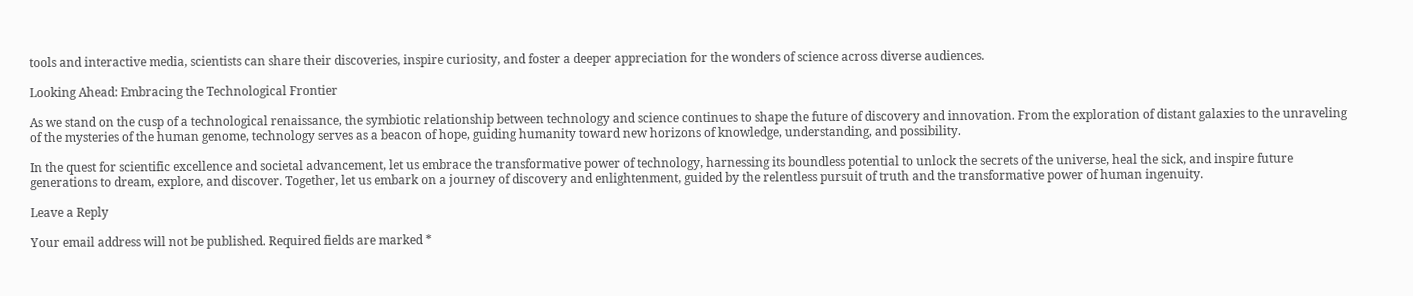tools and interactive media, scientists can share their discoveries, inspire curiosity, and foster a deeper appreciation for the wonders of science across diverse audiences.

Looking Ahead: Embracing the Technological Frontier

As we stand on the cusp of a technological renaissance, the symbiotic relationship between technology and science continues to shape the future of discovery and innovation. From the exploration of distant galaxies to the unraveling of the mysteries of the human genome, technology serves as a beacon of hope, guiding humanity toward new horizons of knowledge, understanding, and possibility.

In the quest for scientific excellence and societal advancement, let us embrace the transformative power of technology, harnessing its boundless potential to unlock the secrets of the universe, heal the sick, and inspire future generations to dream, explore, and discover. Together, let us embark on a journey of discovery and enlightenment, guided by the relentless pursuit of truth and the transformative power of human ingenuity.

Leave a Reply

Your email address will not be published. Required fields are marked *